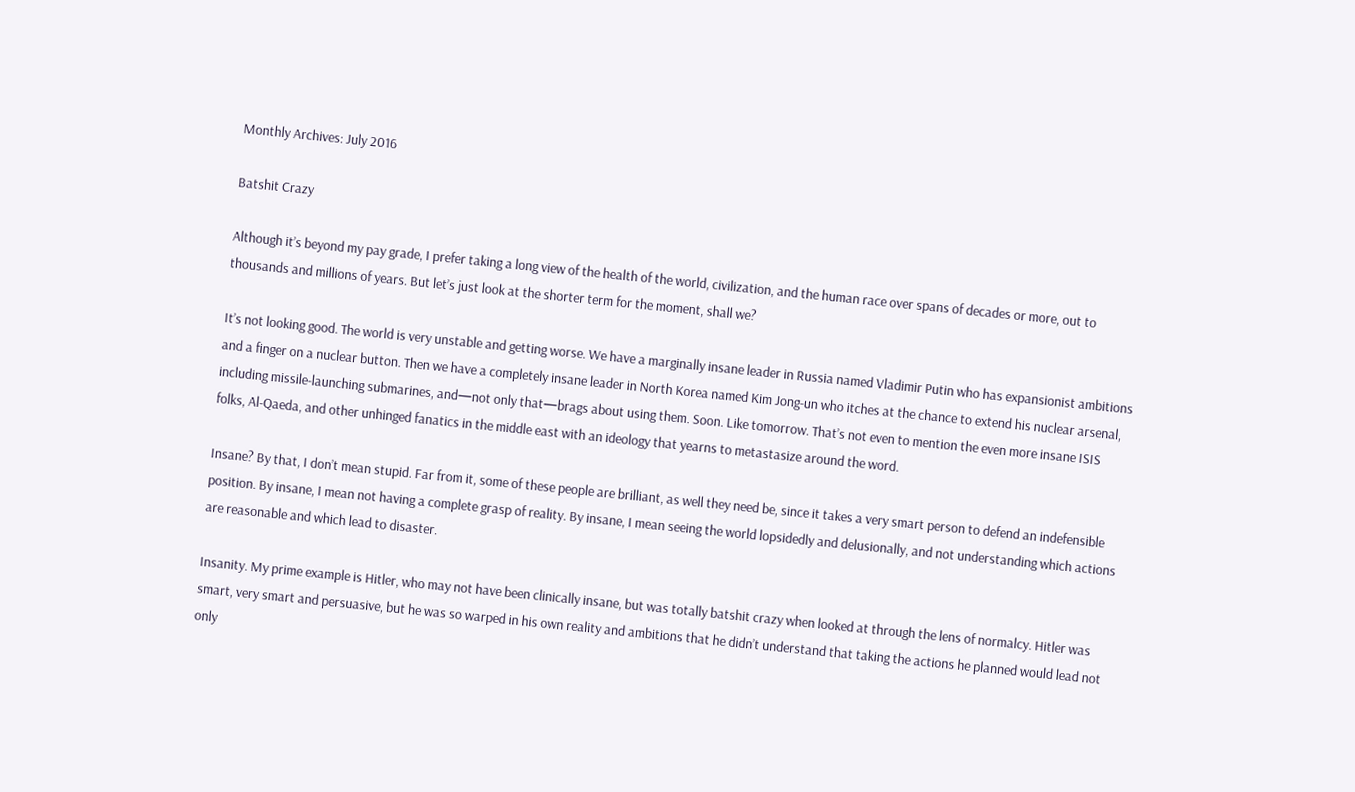Monthly Archives: July 2016

Batshit Crazy

Although it’s beyond my pay grade, I prefer taking a long view of the health of the world, civilization, and the human race over spans of decades or more, out to thousands and millions of years. But let’s just look at the shorter term for the moment, shall we?

It’s not looking good. The world is very unstable and getting worse. We have a marginally insane leader in Russia named Vladimir Putin who has expansionist ambitions and a finger on a nuclear button. Then we have a completely insane leader in North Korea named Kim Jong-un who itches at the chance to extend his nuclear arsenal, including missile-launching submarines, and—not only that—brags about using them. Soon. Like tomorrow. That’s not even to mention the even more insane ISIS folks, Al-Qaeda, and other unhinged fanatics in the middle east with an ideology that yearns to metastasize around the word.

Insane? By that, I don’t mean stupid. Far from it, some of these people are brilliant, as well they need be, since it takes a very smart person to defend an indefensible position. By insane, I mean not having a complete grasp of reality. By insane, I mean seeing the world lopsidedly and delusionally, and not understanding which actions are reasonable and which lead to disaster.

Insanity. My prime example is Hitler, who may not have been clinically insane, but was totally batshit crazy when looked at through the lens of normalcy. Hitler was smart, very smart and persuasive, but he was so warped in his own reality and ambitions that he didn’t understand that taking the actions he planned would lead not only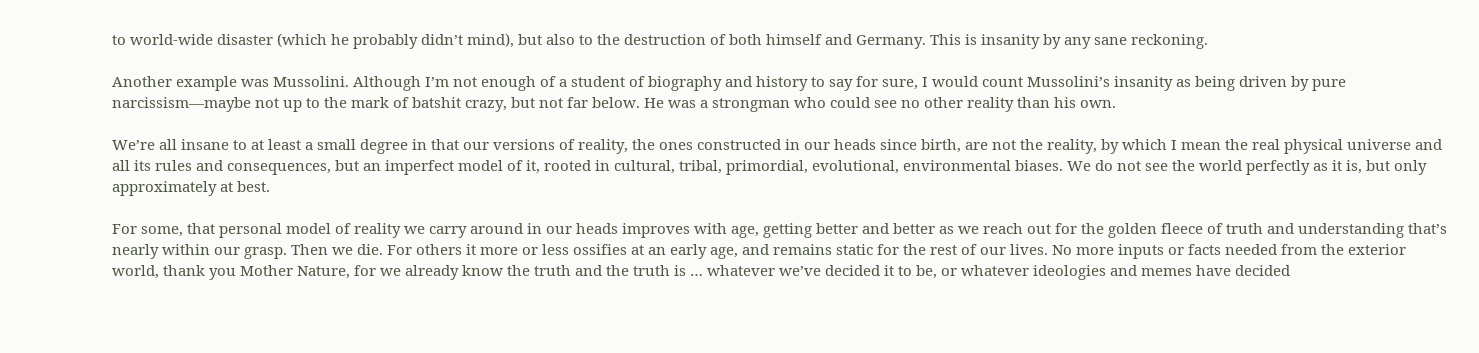to world-wide disaster (which he probably didn’t mind), but also to the destruction of both himself and Germany. This is insanity by any sane reckoning.

Another example was Mussolini. Although I’m not enough of a student of biography and history to say for sure, I would count Mussolini’s insanity as being driven by pure narcissism—maybe not up to the mark of batshit crazy, but not far below. He was a strongman who could see no other reality than his own.

We’re all insane to at least a small degree in that our versions of reality, the ones constructed in our heads since birth, are not the reality, by which I mean the real physical universe and all its rules and consequences, but an imperfect model of it, rooted in cultural, tribal, primordial, evolutional, environmental biases. We do not see the world perfectly as it is, but only approximately at best.

For some, that personal model of reality we carry around in our heads improves with age, getting better and better as we reach out for the golden fleece of truth and understanding that’s nearly within our grasp. Then we die. For others it more or less ossifies at an early age, and remains static for the rest of our lives. No more inputs or facts needed from the exterior world, thank you Mother Nature, for we already know the truth and the truth is … whatever we’ve decided it to be, or whatever ideologies and memes have decided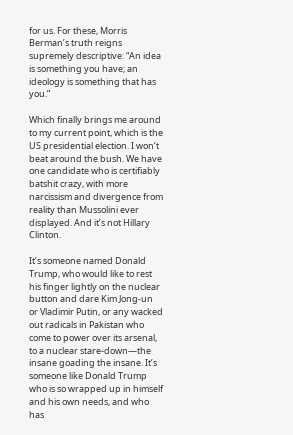for us. For these, Morris Berman’s truth reigns supremely descriptive: “An idea is something you have; an ideology is something that has you.”

Which finally brings me around to my current point, which is the US presidential election. I won’t beat around the bush. We have one candidate who is certifiably batshit crazy, with more narcissism and divergence from reality than Mussolini ever displayed. And it’s not Hillary Clinton.

It’s someone named Donald Trump, who would like to rest his finger lightly on the nuclear button and dare Kim Jong-un or Vladimir Putin, or any wacked out radicals in Pakistan who come to power over its arsenal, to a nuclear stare-down—the insane goading the insane. It’s someone like Donald Trump who is so wrapped up in himself and his own needs, and who has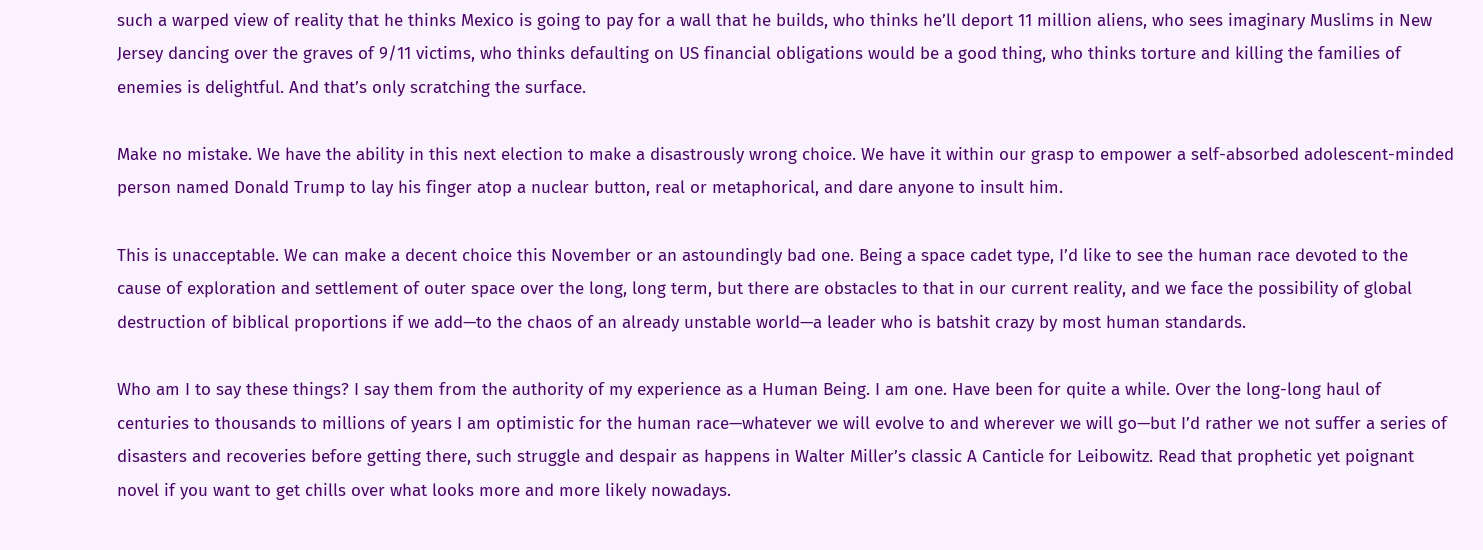such a warped view of reality that he thinks Mexico is going to pay for a wall that he builds, who thinks he’ll deport 11 million aliens, who sees imaginary Muslims in New Jersey dancing over the graves of 9/11 victims, who thinks defaulting on US financial obligations would be a good thing, who thinks torture and killing the families of enemies is delightful. And that’s only scratching the surface.

Make no mistake. We have the ability in this next election to make a disastrously wrong choice. We have it within our grasp to empower a self-absorbed adolescent-minded person named Donald Trump to lay his finger atop a nuclear button, real or metaphorical, and dare anyone to insult him.

This is unacceptable. We can make a decent choice this November or an astoundingly bad one. Being a space cadet type, I’d like to see the human race devoted to the cause of exploration and settlement of outer space over the long, long term, but there are obstacles to that in our current reality, and we face the possibility of global destruction of biblical proportions if we add—to the chaos of an already unstable world—a leader who is batshit crazy by most human standards.

Who am I to say these things? I say them from the authority of my experience as a Human Being. I am one. Have been for quite a while. Over the long-long haul of centuries to thousands to millions of years I am optimistic for the human race—whatever we will evolve to and wherever we will go—but I’d rather we not suffer a series of disasters and recoveries before getting there, such struggle and despair as happens in Walter Miller’s classic A Canticle for Leibowitz. Read that prophetic yet poignant novel if you want to get chills over what looks more and more likely nowadays.